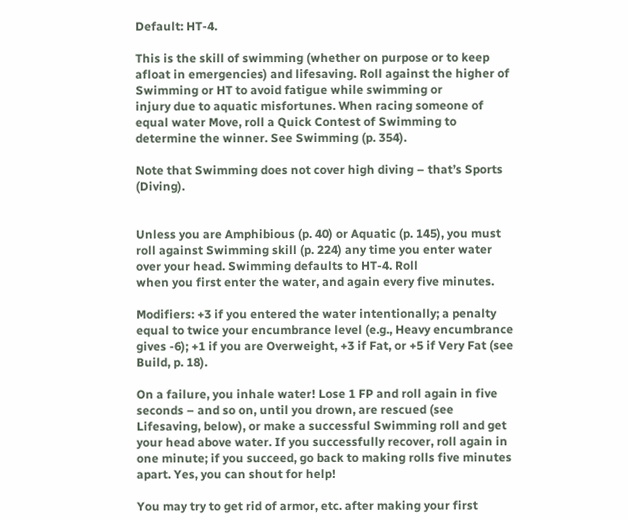Default: HT-4.

This is the skill of swimming (whether on purpose or to keep afloat in emergencies) and lifesaving. Roll against the higher of Swimming or HT to avoid fatigue while swimming or
injury due to aquatic misfortunes. When racing someone of equal water Move, roll a Quick Contest of Swimming to determine the winner. See Swimming (p. 354).

Note that Swimming does not cover high diving – that’s Sports (Diving).


Unless you are Amphibious (p. 40) or Aquatic (p. 145), you must roll against Swimming skill (p. 224) any time you enter water over your head. Swimming defaults to HT-4. Roll
when you first enter the water, and again every five minutes.

Modifiers: +3 if you entered the water intentionally; a penalty equal to twice your encumbrance level (e.g., Heavy encumbrance gives -6); +1 if you are Overweight, +3 if Fat, or +5 if Very Fat (see Build, p. 18).

On a failure, you inhale water! Lose 1 FP and roll again in five seconds – and so on, until you drown, are rescued (see Lifesaving, below), or make a successful Swimming roll and get your head above water. If you successfully recover, roll again in one minute; if you succeed, go back to making rolls five minutes apart. Yes, you can shout for help!

You may try to get rid of armor, etc. after making your first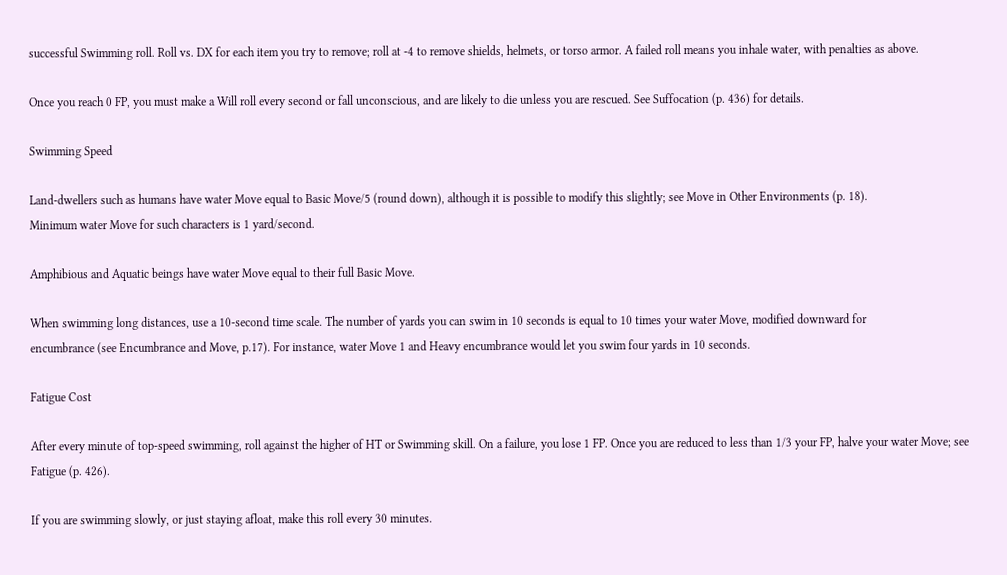successful Swimming roll. Roll vs. DX for each item you try to remove; roll at -4 to remove shields, helmets, or torso armor. A failed roll means you inhale water, with penalties as above.

Once you reach 0 FP, you must make a Will roll every second or fall unconscious, and are likely to die unless you are rescued. See Suffocation (p. 436) for details.

Swimming Speed

Land-dwellers such as humans have water Move equal to Basic Move/5 (round down), although it is possible to modify this slightly; see Move in Other Environments (p. 18).
Minimum water Move for such characters is 1 yard/second.

Amphibious and Aquatic beings have water Move equal to their full Basic Move.

When swimming long distances, use a 10-second time scale. The number of yards you can swim in 10 seconds is equal to 10 times your water Move, modified downward for
encumbrance (see Encumbrance and Move, p.17). For instance, water Move 1 and Heavy encumbrance would let you swim four yards in 10 seconds.

Fatigue Cost

After every minute of top-speed swimming, roll against the higher of HT or Swimming skill. On a failure, you lose 1 FP. Once you are reduced to less than 1/3 your FP, halve your water Move; see Fatigue (p. 426).

If you are swimming slowly, or just staying afloat, make this roll every 30 minutes.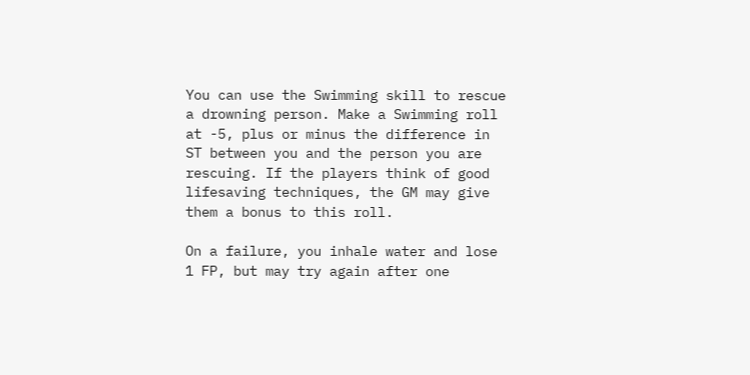You can use the Swimming skill to rescue a drowning person. Make a Swimming roll at -5, plus or minus the difference in ST between you and the person you are rescuing. If the players think of good lifesaving techniques, the GM may give them a bonus to this roll.

On a failure, you inhale water and lose 1 FP, but may try again after one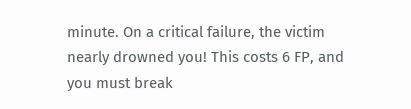minute. On a critical failure, the victim nearly drowned you! This costs 6 FP, and you must break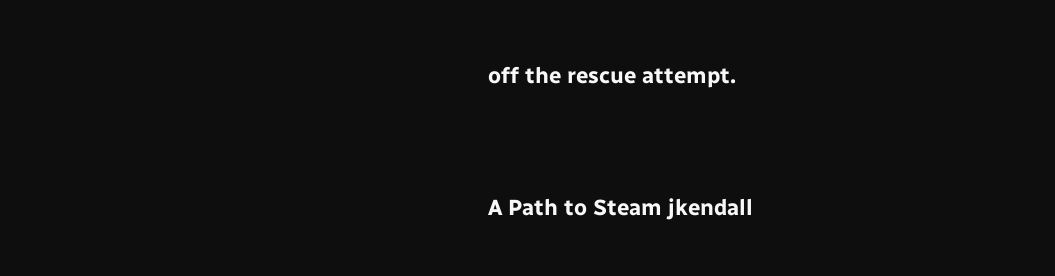off the rescue attempt.


A Path to Steam jkendall